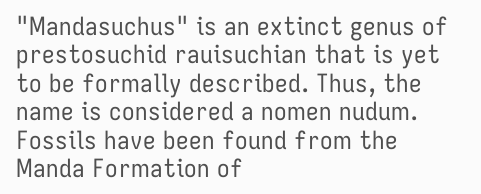"Mandasuchus" is an extinct genus of prestosuchid rauisuchian that is yet to be formally described. Thus, the name is considered a nomen nudum. Fossils have been found from the Manda Formation of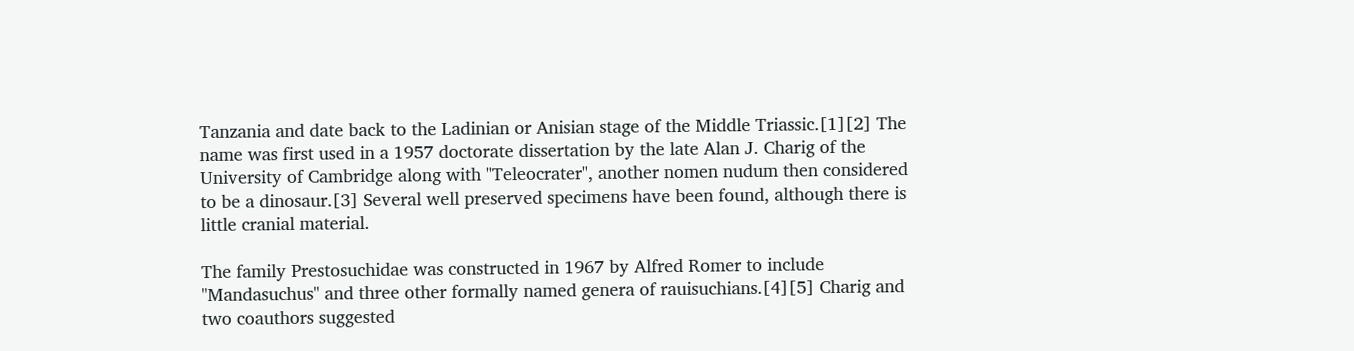Tanzania and date back to the Ladinian or Anisian stage of the Middle Triassic.[1][2] The name was first used in a 1957 doctorate dissertation by the late Alan J. Charig of the University of Cambridge along with "Teleocrater", another nomen nudum then considered to be a dinosaur.[3] Several well preserved specimens have been found, although there is little cranial material.

The family Prestosuchidae was constructed in 1967 by Alfred Romer to include "Mandasuchus" and three other formally named genera of rauisuchians.[4][5] Charig and two coauthors suggested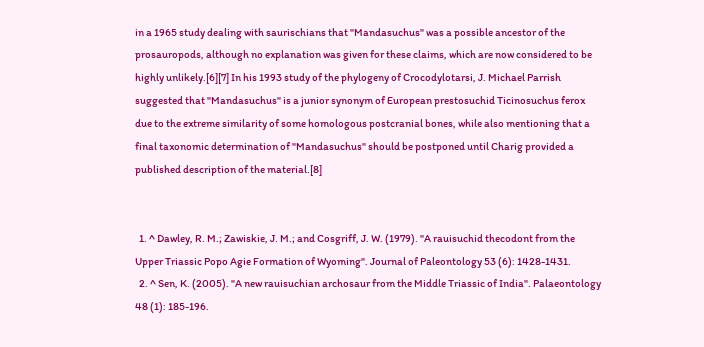in a 1965 study dealing with saurischians that "Mandasuchus" was a possible ancestor of the prosauropods, although no explanation was given for these claims, which are now considered to be highly unlikely.[6][7] In his 1993 study of the phylogeny of Crocodylotarsi, J. Michael Parrish suggested that "Mandasuchus" is a junior synonym of European prestosuchid Ticinosuchus ferox due to the extreme similarity of some homologous postcranial bones, while also mentioning that a final taxonomic determination of "Mandasuchus" should be postponed until Charig provided a published description of the material.[8]


  1. ^ Dawley, R. M.; Zawiskie, J. M.; and Cosgriff, J. W. (1979). "A rauisuchid thecodont from the Upper Triassic Popo Agie Formation of Wyoming". Journal of Paleontology 53 (6): 1428-1431.
  2. ^ Sen, K. (2005). "A new rauisuchian archosaur from the Middle Triassic of India". Palaeontology 48 (1): 185-196.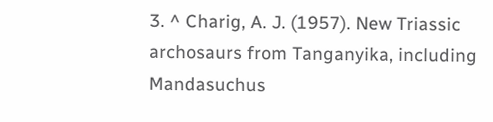3. ^ Charig, A. J. (1957). New Triassic archosaurs from Tanganyika, including Mandasuchus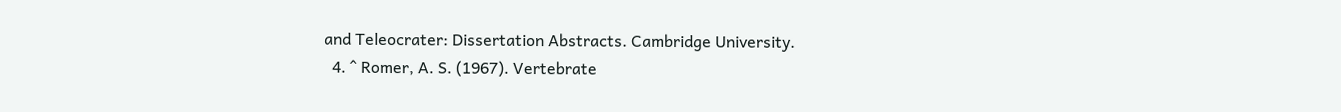and Teleocrater: Dissertation Abstracts. Cambridge University.
  4. ^ Romer, A. S. (1967). Vertebrate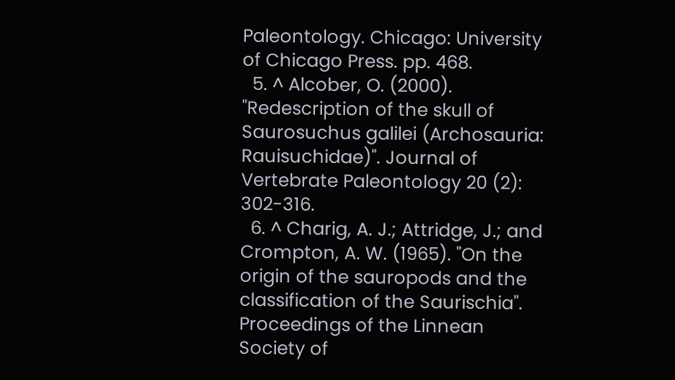Paleontology. Chicago: University of Chicago Press. pp. 468.
  5. ^ Alcober, O. (2000). "Redescription of the skull of Saurosuchus galilei (Archosauria: Rauisuchidae)". Journal of Vertebrate Paleontology 20 (2): 302-316.
  6. ^ Charig, A. J.; Attridge, J.; and Crompton, A. W. (1965). "On the origin of the sauropods and the classification of the Saurischia". Proceedings of the Linnean Society of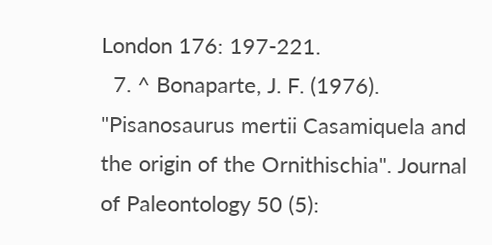London 176: 197-221.
  7. ^ Bonaparte, J. F. (1976). "Pisanosaurus mertii Casamiquela and the origin of the Ornithischia". Journal of Paleontology 50 (5):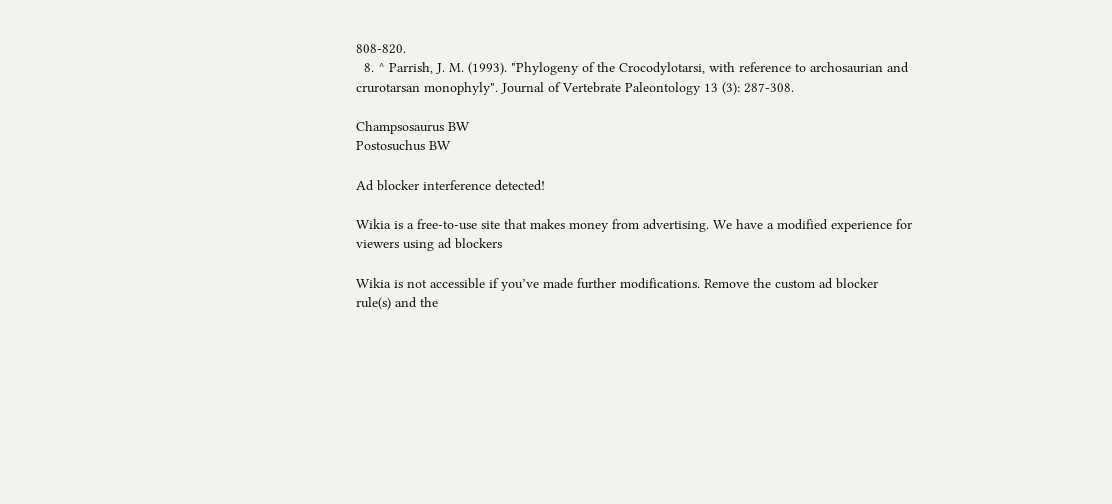808-820.
  8. ^ Parrish, J. M. (1993). "Phylogeny of the Crocodylotarsi, with reference to archosaurian and crurotarsan monophyly". Journal of Vertebrate Paleontology 13 (3): 287-308.

Champsosaurus BW
Postosuchus BW

Ad blocker interference detected!

Wikia is a free-to-use site that makes money from advertising. We have a modified experience for viewers using ad blockers

Wikia is not accessible if you’ve made further modifications. Remove the custom ad blocker rule(s) and the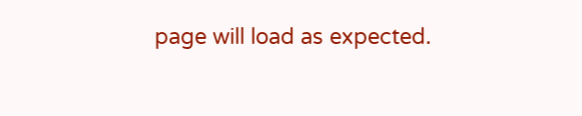page will load as expected.